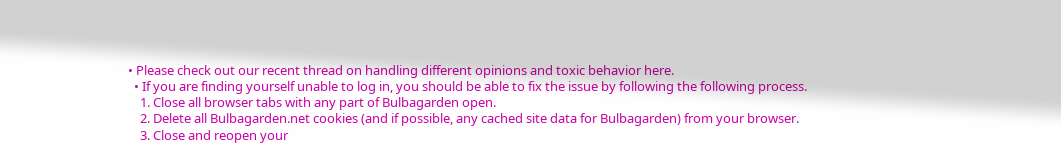• Please check out our recent thread on handling different opinions and toxic behavior here.
  • If you are finding yourself unable to log in, you should be able to fix the issue by following the following process.
    1. Close all browser tabs with any part of Bulbagarden open.
    2. Delete all Bulbagarden.net cookies (and if possible, any cached site data for Bulbagarden) from your browser.
    3. Close and reopen your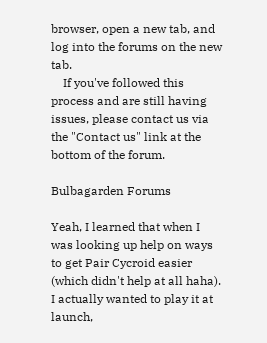browser, open a new tab, and log into the forums on the new tab.
    If you've followed this process and are still having issues, please contact us via the "Contact us" link at the bottom of the forum.

Bulbagarden Forums

Yeah, I learned that when I was looking up help on ways to get Pair Cycroid easier (which didn't help at all haha). I actually wanted to play it at launch,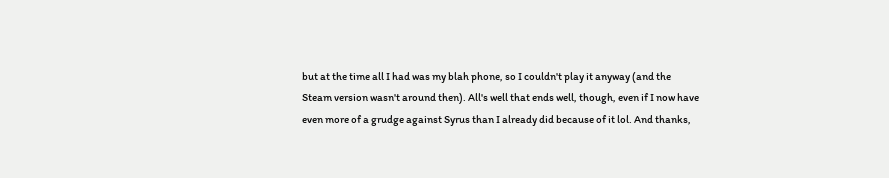but at the time all I had was my blah phone, so I couldn't play it anyway (and the Steam version wasn't around then). All's well that ends well, though, even if I now have even more of a grudge against Syrus than I already did because of it lol. And thanks,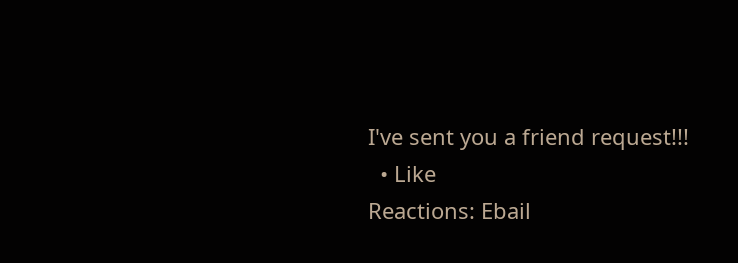I've sent you a friend request!!!
  • Like
Reactions: Ebail